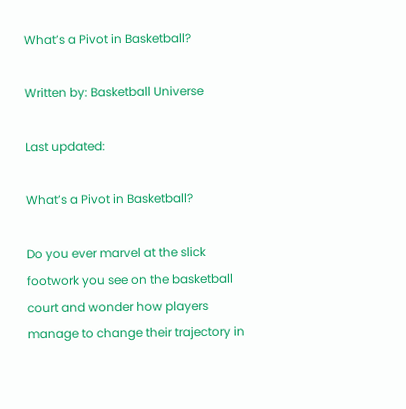What’s a Pivot in Basketball?

Written by: Basketball Universe

Last updated:

What’s a Pivot in Basketball?

Do you ever marvel at the slick footwork you see on the basketball court and wonder how players manage to change their trajectory in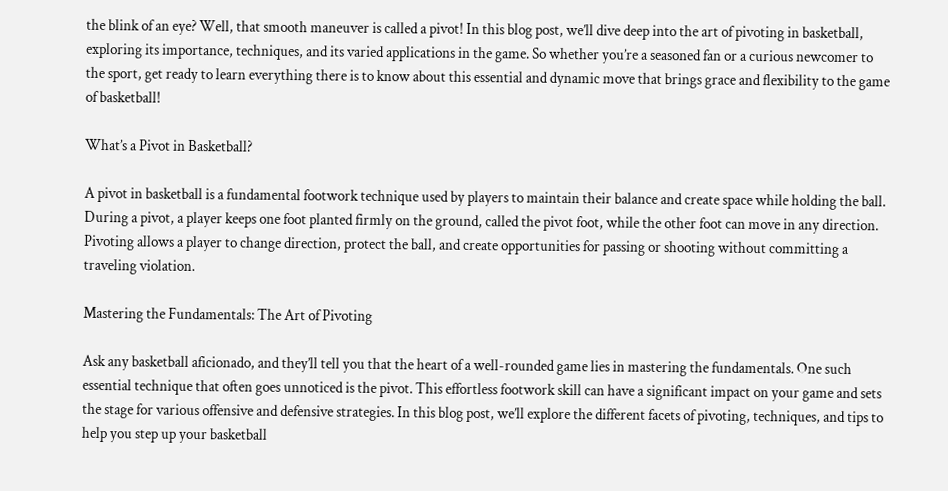the blink of an eye? Well, that smooth maneuver is called a pivot! In this blog post, we’ll dive deep into the art of pivoting in basketball, exploring its importance, techniques, and its varied applications in the game. So whether you’re a seasoned fan or a curious newcomer to the sport, get ready to learn everything there is to know about this essential and dynamic move that brings grace and flexibility to the game of basketball!

What’s a Pivot in Basketball?

A pivot in basketball is a fundamental footwork technique used by players to maintain their balance and create space while holding the ball. During a pivot, a player keeps one foot planted firmly on the ground, called the pivot foot, while the other foot can move in any direction. Pivoting allows a player to change direction, protect the ball, and create opportunities for passing or shooting without committing a traveling violation.

Mastering the Fundamentals: The Art of Pivoting

Ask any basketball aficionado, and they’ll tell you that the heart of a well-rounded game lies in mastering the fundamentals. One such essential technique that often goes unnoticed is the pivot. This effortless footwork skill can have a significant impact on your game and sets the stage for various offensive and defensive strategies. In this blog post, we’ll explore the different facets of pivoting, techniques, and tips to help you step up your basketball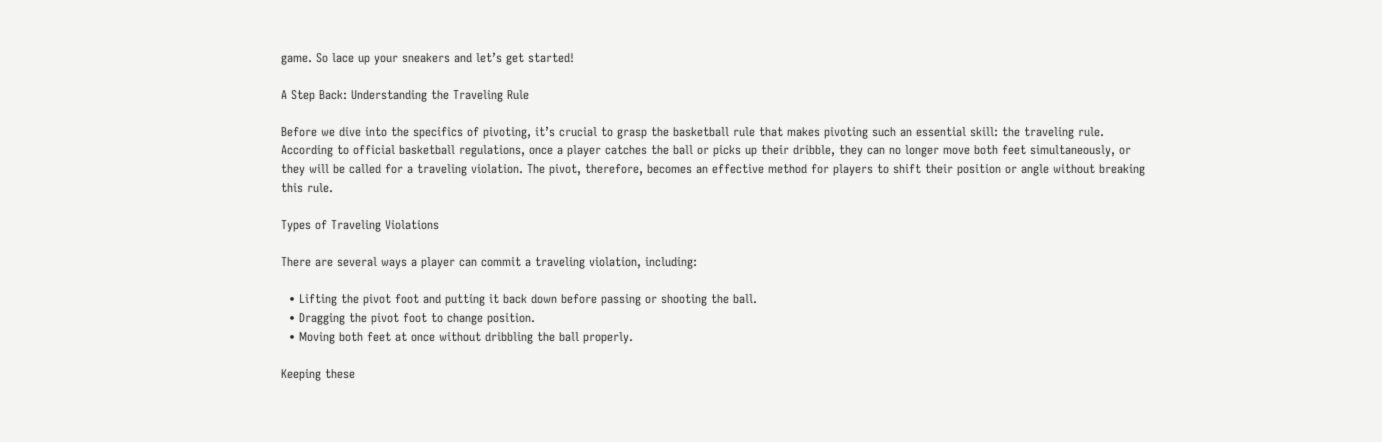game. So lace up your sneakers and let’s get started!

A Step Back: Understanding the Traveling Rule

Before we dive into the specifics of pivoting, it’s crucial to grasp the basketball rule that makes pivoting such an essential skill: the traveling rule. According to official basketball regulations, once a player catches the ball or picks up their dribble, they can no longer move both feet simultaneously, or they will be called for a traveling violation. The pivot, therefore, becomes an effective method for players to shift their position or angle without breaking this rule.

Types of Traveling Violations

There are several ways a player can commit a traveling violation, including:

  • Lifting the pivot foot and putting it back down before passing or shooting the ball.
  • Dragging the pivot foot to change position.
  • Moving both feet at once without dribbling the ball properly.

Keeping these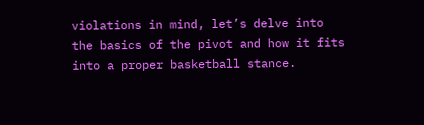violations in mind, let’s delve into the basics of the pivot and how it fits into a proper basketball stance.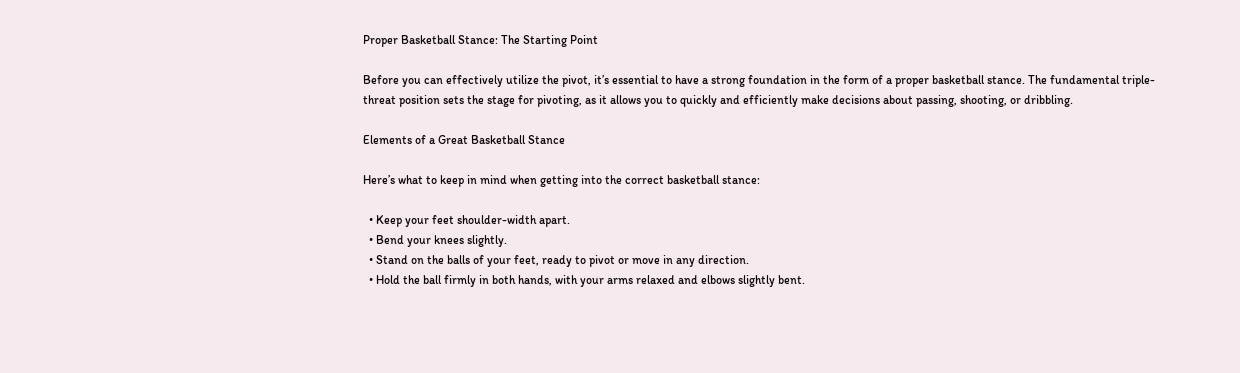Proper Basketball Stance: The Starting Point

Before you can effectively utilize the pivot, it’s essential to have a strong foundation in the form of a proper basketball stance. The fundamental triple-threat position sets the stage for pivoting, as it allows you to quickly and efficiently make decisions about passing, shooting, or dribbling.

Elements of a Great Basketball Stance

Here’s what to keep in mind when getting into the correct basketball stance:

  • Keep your feet shoulder-width apart.
  • Bend your knees slightly.
  • Stand on the balls of your feet, ready to pivot or move in any direction.
  • Hold the ball firmly in both hands, with your arms relaxed and elbows slightly bent.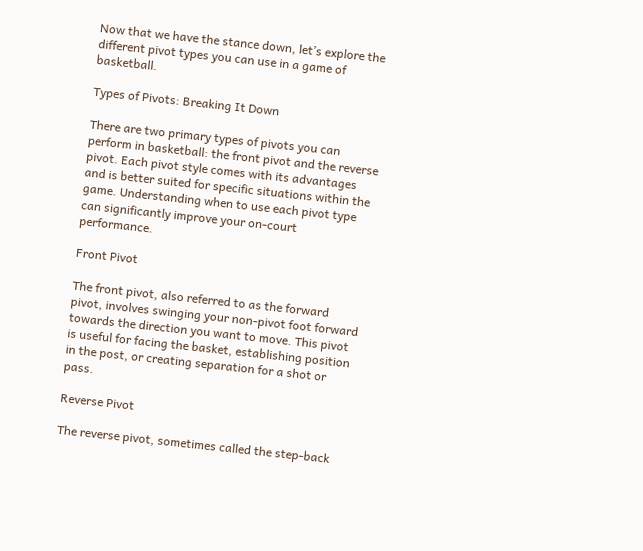Now that we have the stance down, let’s explore the different pivot types you can use in a game of basketball.

Types of Pivots: Breaking It Down

There are two primary types of pivots you can perform in basketball: the front pivot and the reverse pivot. Each pivot style comes with its advantages and is better suited for specific situations within the game. Understanding when to use each pivot type can significantly improve your on-court performance.

Front Pivot

The front pivot, also referred to as the forward pivot, involves swinging your non-pivot foot forward towards the direction you want to move. This pivot is useful for facing the basket, establishing position in the post, or creating separation for a shot or pass.

Reverse Pivot

The reverse pivot, sometimes called the step-back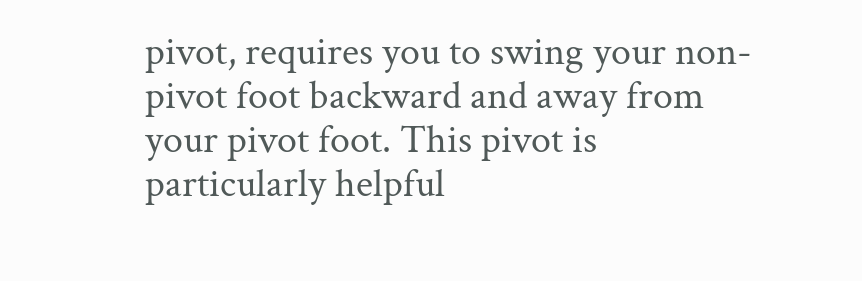pivot, requires you to swing your non-pivot foot backward and away from your pivot foot. This pivot is particularly helpful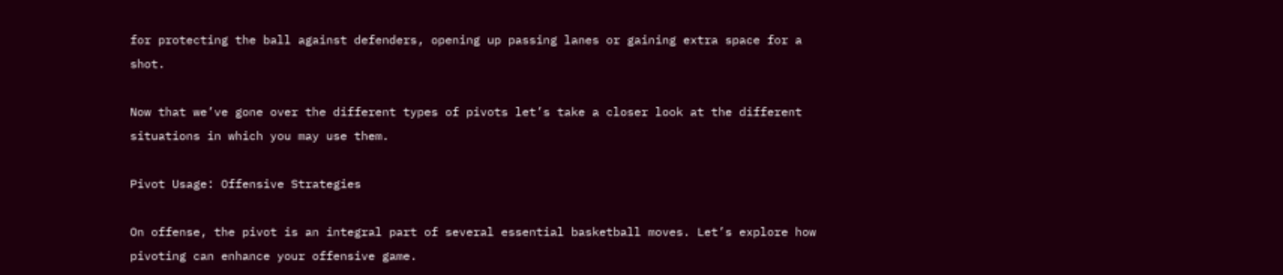for protecting the ball against defenders, opening up passing lanes or gaining extra space for a shot.

Now that we’ve gone over the different types of pivots let’s take a closer look at the different situations in which you may use them.

Pivot Usage: Offensive Strategies

On offense, the pivot is an integral part of several essential basketball moves. Let’s explore how pivoting can enhance your offensive game.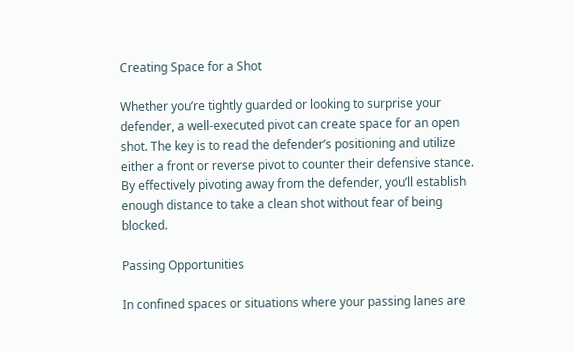Creating Space for a Shot

Whether you’re tightly guarded or looking to surprise your defender, a well-executed pivot can create space for an open shot. The key is to read the defender’s positioning and utilize either a front or reverse pivot to counter their defensive stance. By effectively pivoting away from the defender, you’ll establish enough distance to take a clean shot without fear of being blocked.

Passing Opportunities

In confined spaces or situations where your passing lanes are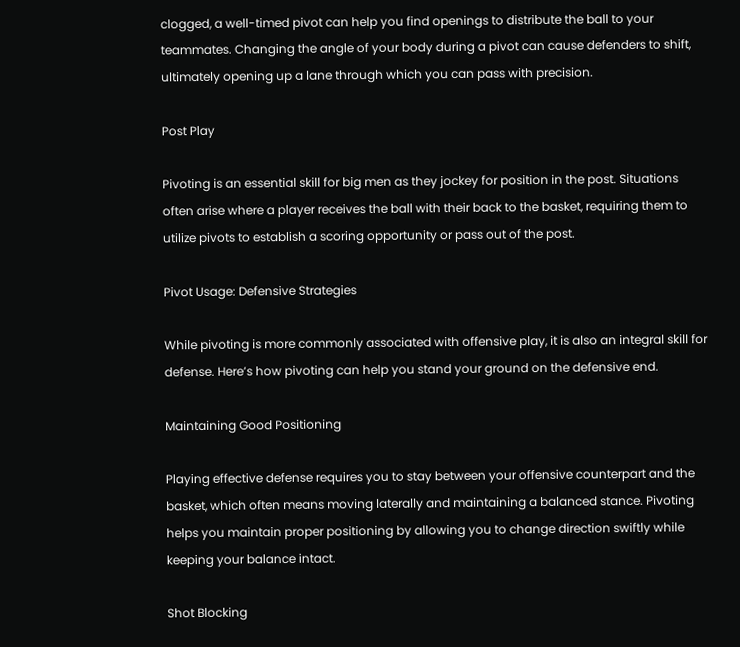clogged, a well-timed pivot can help you find openings to distribute the ball to your teammates. Changing the angle of your body during a pivot can cause defenders to shift, ultimately opening up a lane through which you can pass with precision.

Post Play

Pivoting is an essential skill for big men as they jockey for position in the post. Situations often arise where a player receives the ball with their back to the basket, requiring them to utilize pivots to establish a scoring opportunity or pass out of the post.

Pivot Usage: Defensive Strategies

While pivoting is more commonly associated with offensive play, it is also an integral skill for defense. Here’s how pivoting can help you stand your ground on the defensive end.

Maintaining Good Positioning

Playing effective defense requires you to stay between your offensive counterpart and the basket, which often means moving laterally and maintaining a balanced stance. Pivoting helps you maintain proper positioning by allowing you to change direction swiftly while keeping your balance intact.

Shot Blocking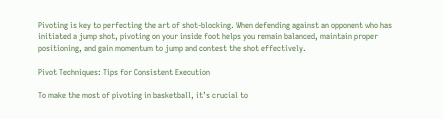Pivoting is key to perfecting the art of shot-blocking. When defending against an opponent who has initiated a jump shot, pivoting on your inside foot helps you remain balanced, maintain proper positioning, and gain momentum to jump and contest the shot effectively.

Pivot Techniques: Tips for Consistent Execution

To make the most of pivoting in basketball, it’s crucial to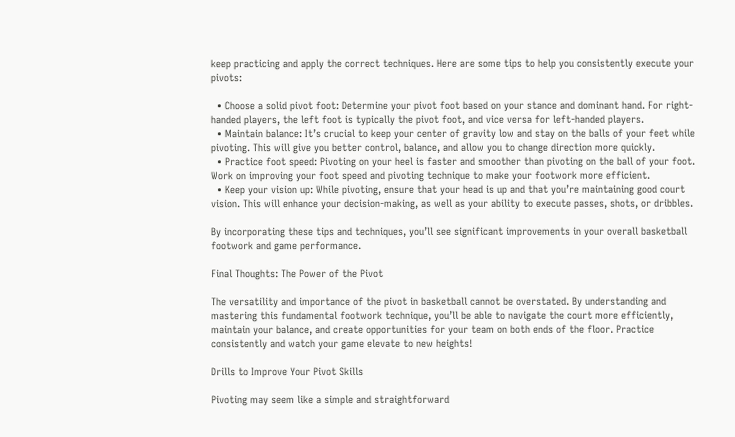keep practicing and apply the correct techniques. Here are some tips to help you consistently execute your pivots:

  • Choose a solid pivot foot: Determine your pivot foot based on your stance and dominant hand. For right-handed players, the left foot is typically the pivot foot, and vice versa for left-handed players.
  • Maintain balance: It’s crucial to keep your center of gravity low and stay on the balls of your feet while pivoting. This will give you better control, balance, and allow you to change direction more quickly.
  • Practice foot speed: Pivoting on your heel is faster and smoother than pivoting on the ball of your foot. Work on improving your foot speed and pivoting technique to make your footwork more efficient.
  • Keep your vision up: While pivoting, ensure that your head is up and that you’re maintaining good court vision. This will enhance your decision-making, as well as your ability to execute passes, shots, or dribbles.

By incorporating these tips and techniques, you’ll see significant improvements in your overall basketball footwork and game performance.

Final Thoughts: The Power of the Pivot

The versatility and importance of the pivot in basketball cannot be overstated. By understanding and mastering this fundamental footwork technique, you’ll be able to navigate the court more efficiently, maintain your balance, and create opportunities for your team on both ends of the floor. Practice consistently and watch your game elevate to new heights!

Drills to Improve Your Pivot Skills

Pivoting may seem like a simple and straightforward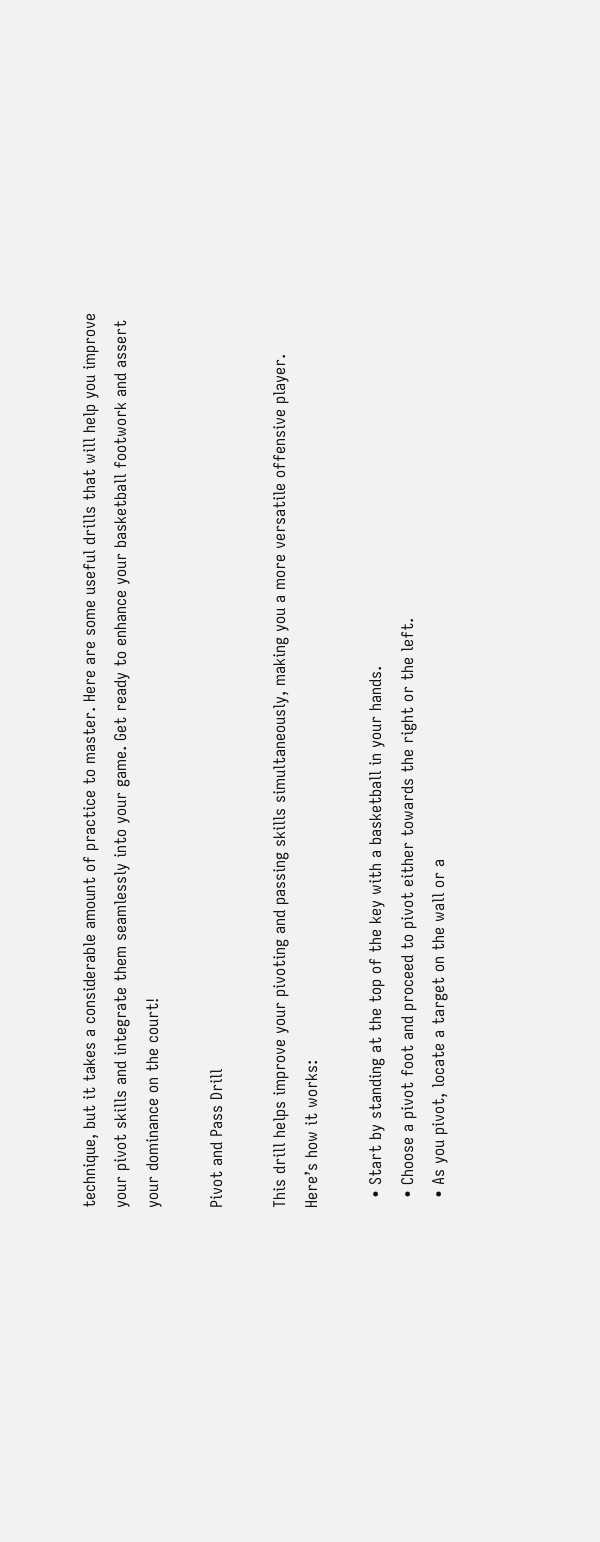technique, but it takes a considerable amount of practice to master. Here are some useful drills that will help you improve your pivot skills and integrate them seamlessly into your game. Get ready to enhance your basketball footwork and assert your dominance on the court!

Pivot and Pass Drill

This drill helps improve your pivoting and passing skills simultaneously, making you a more versatile offensive player. Here’s how it works:

  • Start by standing at the top of the key with a basketball in your hands.
  • Choose a pivot foot and proceed to pivot either towards the right or the left.
  • As you pivot, locate a target on the wall or a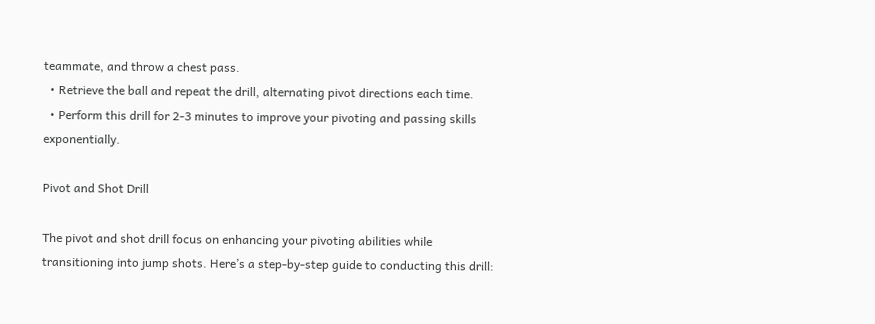teammate, and throw a chest pass.
  • Retrieve the ball and repeat the drill, alternating pivot directions each time.
  • Perform this drill for 2-3 minutes to improve your pivoting and passing skills exponentially.

Pivot and Shot Drill

The pivot and shot drill focus on enhancing your pivoting abilities while transitioning into jump shots. Here’s a step-by-step guide to conducting this drill: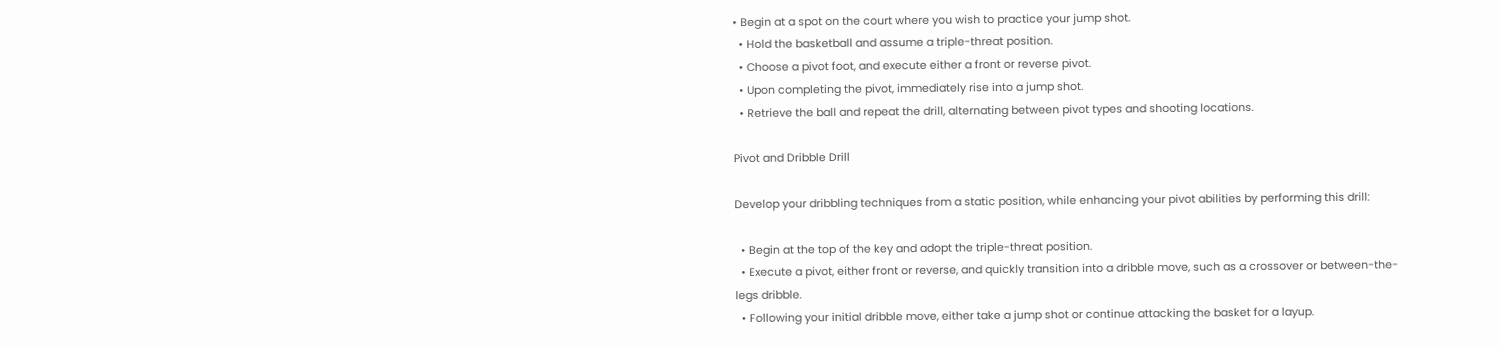• Begin at a spot on the court where you wish to practice your jump shot.
  • Hold the basketball and assume a triple-threat position.
  • Choose a pivot foot, and execute either a front or reverse pivot.
  • Upon completing the pivot, immediately rise into a jump shot.
  • Retrieve the ball and repeat the drill, alternating between pivot types and shooting locations.

Pivot and Dribble Drill

Develop your dribbling techniques from a static position, while enhancing your pivot abilities by performing this drill:

  • Begin at the top of the key and adopt the triple-threat position.
  • Execute a pivot, either front or reverse, and quickly transition into a dribble move, such as a crossover or between-the-legs dribble.
  • Following your initial dribble move, either take a jump shot or continue attacking the basket for a layup.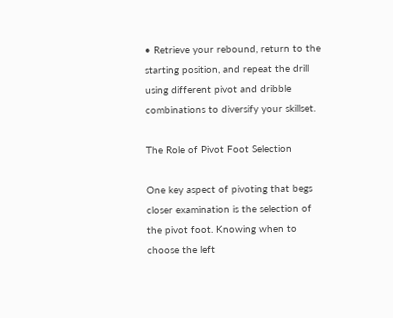• Retrieve your rebound, return to the starting position, and repeat the drill using different pivot and dribble combinations to diversify your skillset.

The Role of Pivot Foot Selection

One key aspect of pivoting that begs closer examination is the selection of the pivot foot. Knowing when to choose the left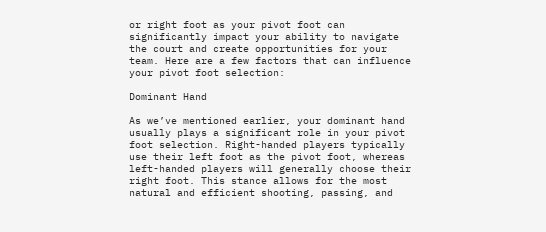or right foot as your pivot foot can significantly impact your ability to navigate the court and create opportunities for your team. Here are a few factors that can influence your pivot foot selection:

Dominant Hand

As we’ve mentioned earlier, your dominant hand usually plays a significant role in your pivot foot selection. Right-handed players typically use their left foot as the pivot foot, whereas left-handed players will generally choose their right foot. This stance allows for the most natural and efficient shooting, passing, and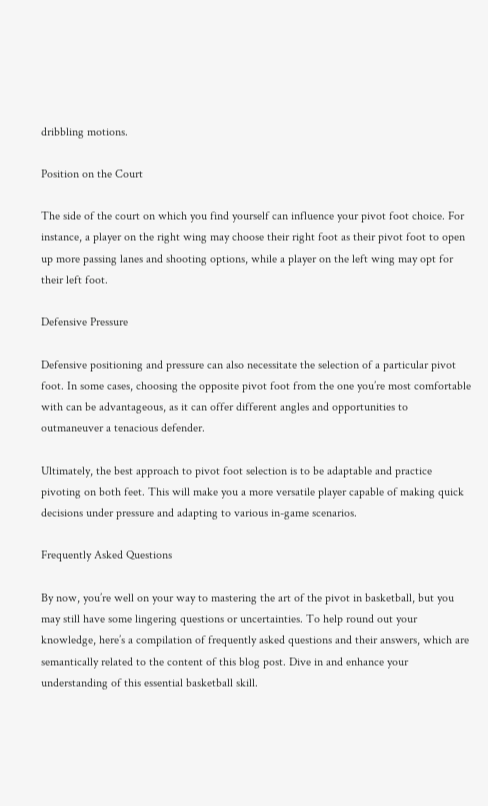dribbling motions.

Position on the Court

The side of the court on which you find yourself can influence your pivot foot choice. For instance, a player on the right wing may choose their right foot as their pivot foot to open up more passing lanes and shooting options, while a player on the left wing may opt for their left foot.

Defensive Pressure

Defensive positioning and pressure can also necessitate the selection of a particular pivot foot. In some cases, choosing the opposite pivot foot from the one you’re most comfortable with can be advantageous, as it can offer different angles and opportunities to outmaneuver a tenacious defender.

Ultimately, the best approach to pivot foot selection is to be adaptable and practice pivoting on both feet. This will make you a more versatile player capable of making quick decisions under pressure and adapting to various in-game scenarios.

Frequently Asked Questions

By now, you’re well on your way to mastering the art of the pivot in basketball, but you may still have some lingering questions or uncertainties. To help round out your knowledge, here’s a compilation of frequently asked questions and their answers, which are semantically related to the content of this blog post. Dive in and enhance your understanding of this essential basketball skill.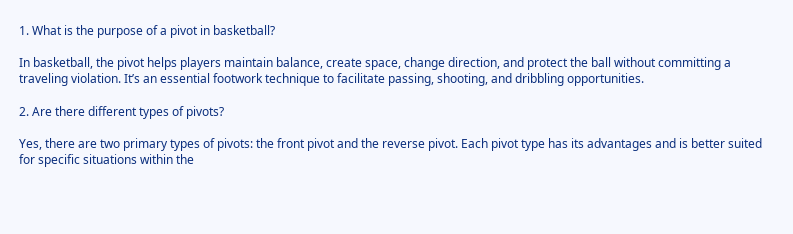1. What is the purpose of a pivot in basketball?

In basketball, the pivot helps players maintain balance, create space, change direction, and protect the ball without committing a traveling violation. It’s an essential footwork technique to facilitate passing, shooting, and dribbling opportunities.

2. Are there different types of pivots?

Yes, there are two primary types of pivots: the front pivot and the reverse pivot. Each pivot type has its advantages and is better suited for specific situations within the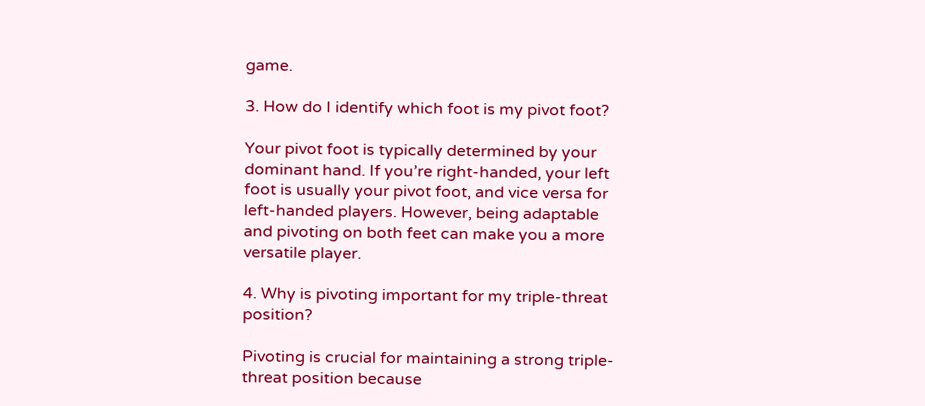game.

3. How do I identify which foot is my pivot foot?

Your pivot foot is typically determined by your dominant hand. If you’re right-handed, your left foot is usually your pivot foot, and vice versa for left-handed players. However, being adaptable and pivoting on both feet can make you a more versatile player.

4. Why is pivoting important for my triple-threat position?

Pivoting is crucial for maintaining a strong triple-threat position because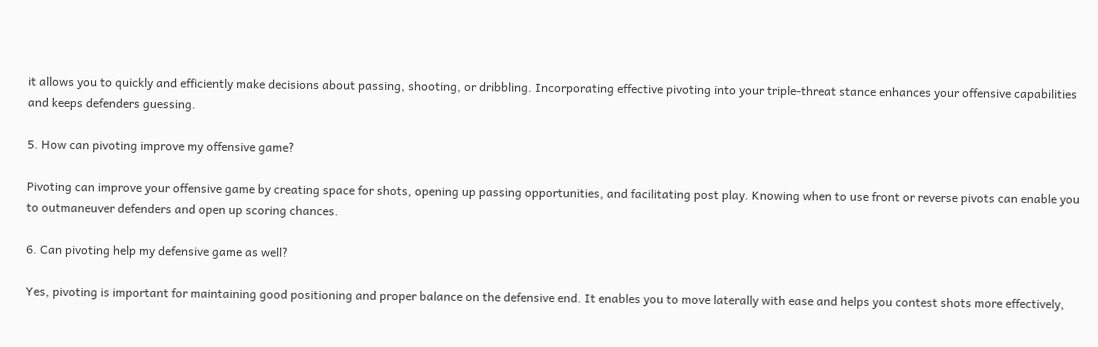it allows you to quickly and efficiently make decisions about passing, shooting, or dribbling. Incorporating effective pivoting into your triple-threat stance enhances your offensive capabilities and keeps defenders guessing.

5. How can pivoting improve my offensive game?

Pivoting can improve your offensive game by creating space for shots, opening up passing opportunities, and facilitating post play. Knowing when to use front or reverse pivots can enable you to outmaneuver defenders and open up scoring chances.

6. Can pivoting help my defensive game as well?

Yes, pivoting is important for maintaining good positioning and proper balance on the defensive end. It enables you to move laterally with ease and helps you contest shots more effectively,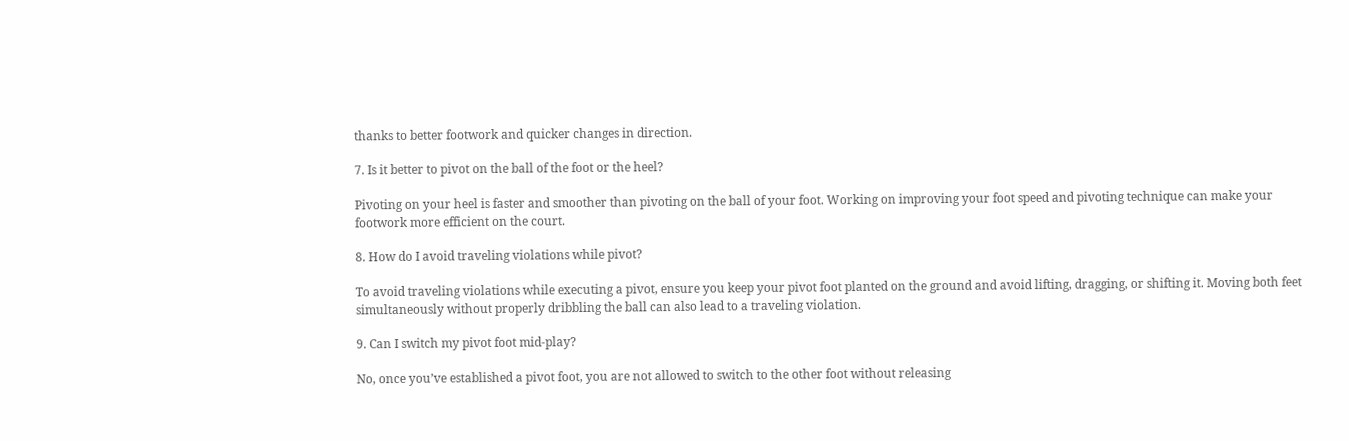thanks to better footwork and quicker changes in direction.

7. Is it better to pivot on the ball of the foot or the heel?

Pivoting on your heel is faster and smoother than pivoting on the ball of your foot. Working on improving your foot speed and pivoting technique can make your footwork more efficient on the court.

8. How do I avoid traveling violations while pivot?

To avoid traveling violations while executing a pivot, ensure you keep your pivot foot planted on the ground and avoid lifting, dragging, or shifting it. Moving both feet simultaneously without properly dribbling the ball can also lead to a traveling violation.

9. Can I switch my pivot foot mid-play?

No, once you’ve established a pivot foot, you are not allowed to switch to the other foot without releasing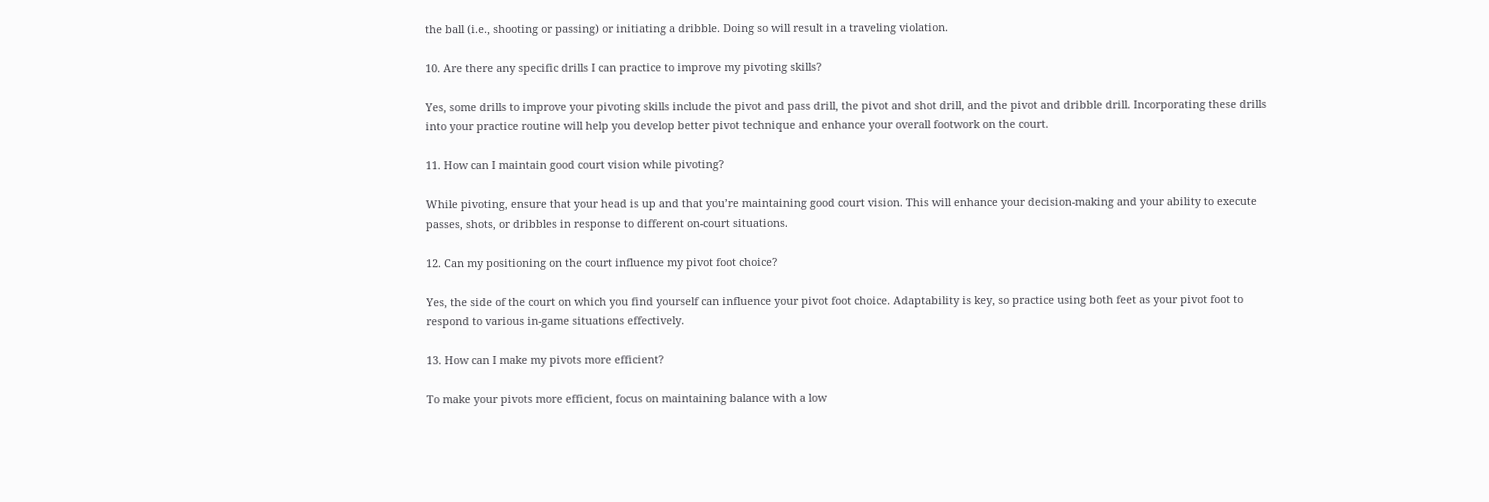the ball (i.e., shooting or passing) or initiating a dribble. Doing so will result in a traveling violation.

10. Are there any specific drills I can practice to improve my pivoting skills?

Yes, some drills to improve your pivoting skills include the pivot and pass drill, the pivot and shot drill, and the pivot and dribble drill. Incorporating these drills into your practice routine will help you develop better pivot technique and enhance your overall footwork on the court.

11. How can I maintain good court vision while pivoting?

While pivoting, ensure that your head is up and that you’re maintaining good court vision. This will enhance your decision-making and your ability to execute passes, shots, or dribbles in response to different on-court situations.

12. Can my positioning on the court influence my pivot foot choice?

Yes, the side of the court on which you find yourself can influence your pivot foot choice. Adaptability is key, so practice using both feet as your pivot foot to respond to various in-game situations effectively.

13. How can I make my pivots more efficient?

To make your pivots more efficient, focus on maintaining balance with a low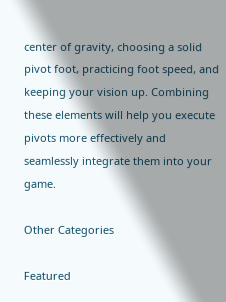center of gravity, choosing a solid pivot foot, practicing foot speed, and keeping your vision up. Combining these elements will help you execute pivots more effectively and seamlessly integrate them into your game.

Other Categories

Featured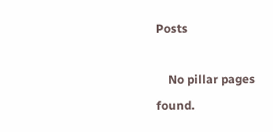Posts

    No pillar pages found.